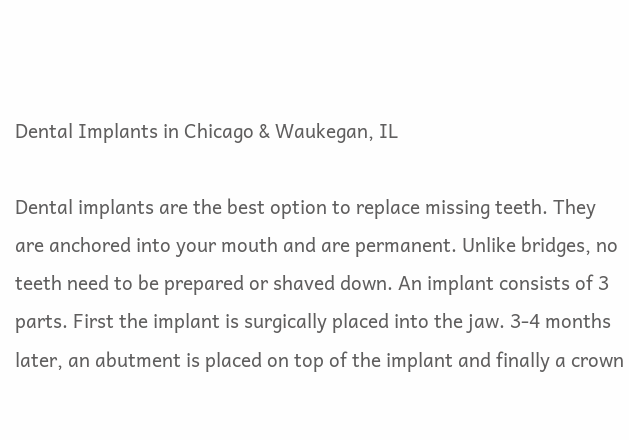Dental Implants in Chicago & Waukegan, IL

Dental implants are the best option to replace missing teeth. They are anchored into your mouth and are permanent. Unlike bridges, no teeth need to be prepared or shaved down. An implant consists of 3 parts. First the implant is surgically placed into the jaw. 3-4 months later, an abutment is placed on top of the implant and finally a crown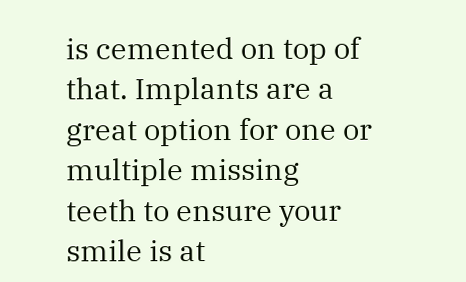is cemented on top of that. Implants are a great option for one or multiple missing teeth to ensure your smile is at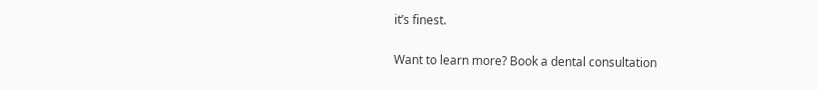it’s finest.

Want to learn more? Book a dental consultation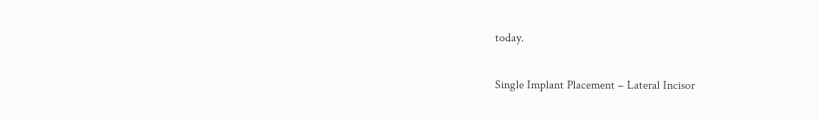today.

Single Implant Placement – Lateral Incisor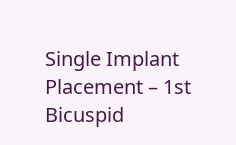Single Implant Placement – 1st Bicuspid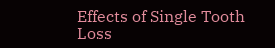Effects of Single Tooth Loss